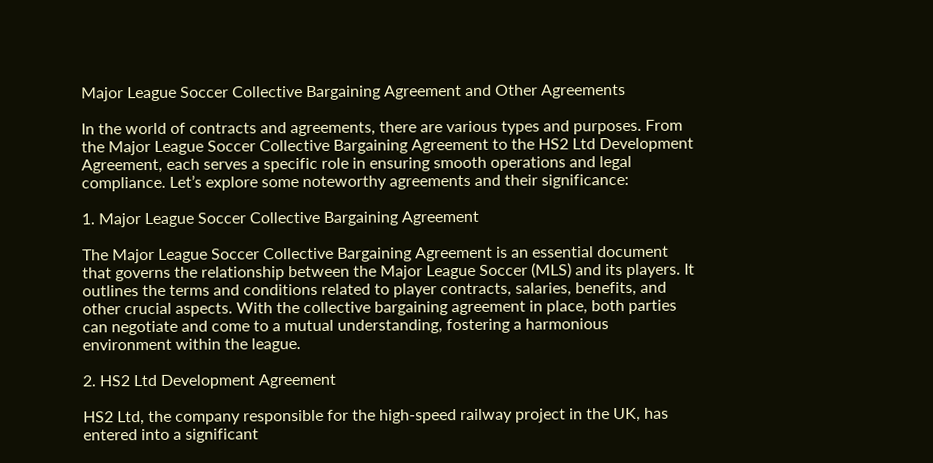Major League Soccer Collective Bargaining Agreement and Other Agreements

In the world of contracts and agreements, there are various types and purposes. From the Major League Soccer Collective Bargaining Agreement to the HS2 Ltd Development Agreement, each serves a specific role in ensuring smooth operations and legal compliance. Let’s explore some noteworthy agreements and their significance:

1. Major League Soccer Collective Bargaining Agreement

The Major League Soccer Collective Bargaining Agreement is an essential document that governs the relationship between the Major League Soccer (MLS) and its players. It outlines the terms and conditions related to player contracts, salaries, benefits, and other crucial aspects. With the collective bargaining agreement in place, both parties can negotiate and come to a mutual understanding, fostering a harmonious environment within the league.

2. HS2 Ltd Development Agreement

HS2 Ltd, the company responsible for the high-speed railway project in the UK, has entered into a significant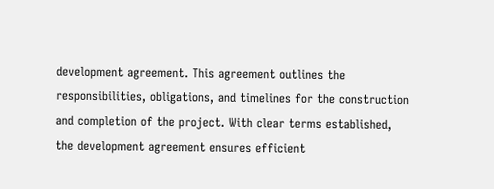development agreement. This agreement outlines the responsibilities, obligations, and timelines for the construction and completion of the project. With clear terms established, the development agreement ensures efficient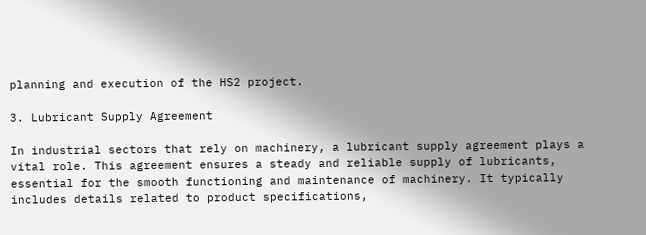planning and execution of the HS2 project.

3. Lubricant Supply Agreement

In industrial sectors that rely on machinery, a lubricant supply agreement plays a vital role. This agreement ensures a steady and reliable supply of lubricants, essential for the smooth functioning and maintenance of machinery. It typically includes details related to product specifications,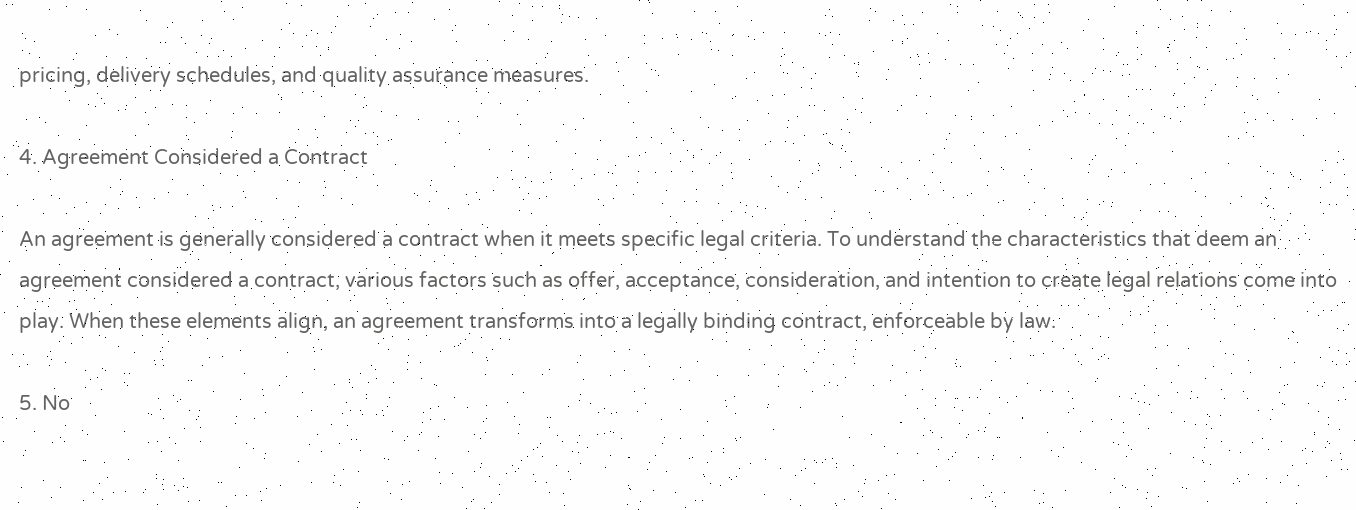pricing, delivery schedules, and quality assurance measures.

4. Agreement Considered a Contract

An agreement is generally considered a contract when it meets specific legal criteria. To understand the characteristics that deem an agreement considered a contract, various factors such as offer, acceptance, consideration, and intention to create legal relations come into play. When these elements align, an agreement transforms into a legally binding contract, enforceable by law.

5. No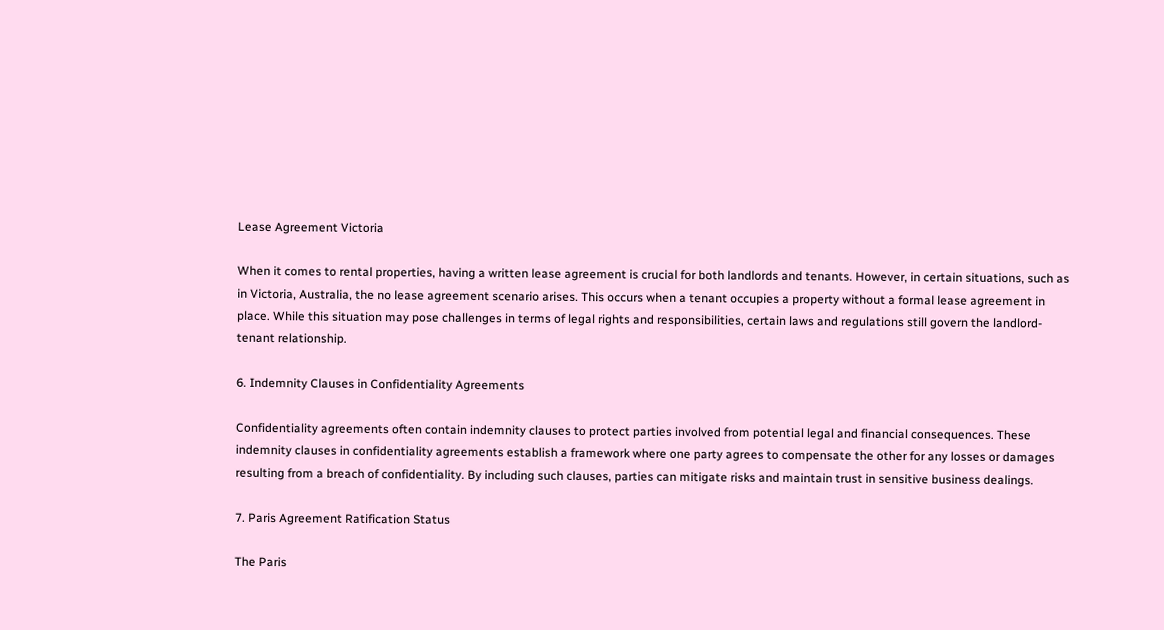Lease Agreement Victoria

When it comes to rental properties, having a written lease agreement is crucial for both landlords and tenants. However, in certain situations, such as in Victoria, Australia, the no lease agreement scenario arises. This occurs when a tenant occupies a property without a formal lease agreement in place. While this situation may pose challenges in terms of legal rights and responsibilities, certain laws and regulations still govern the landlord-tenant relationship.

6. Indemnity Clauses in Confidentiality Agreements

Confidentiality agreements often contain indemnity clauses to protect parties involved from potential legal and financial consequences. These indemnity clauses in confidentiality agreements establish a framework where one party agrees to compensate the other for any losses or damages resulting from a breach of confidentiality. By including such clauses, parties can mitigate risks and maintain trust in sensitive business dealings.

7. Paris Agreement Ratification Status

The Paris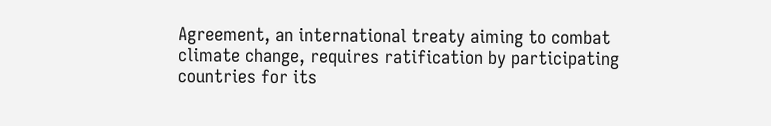Agreement, an international treaty aiming to combat climate change, requires ratification by participating countries for its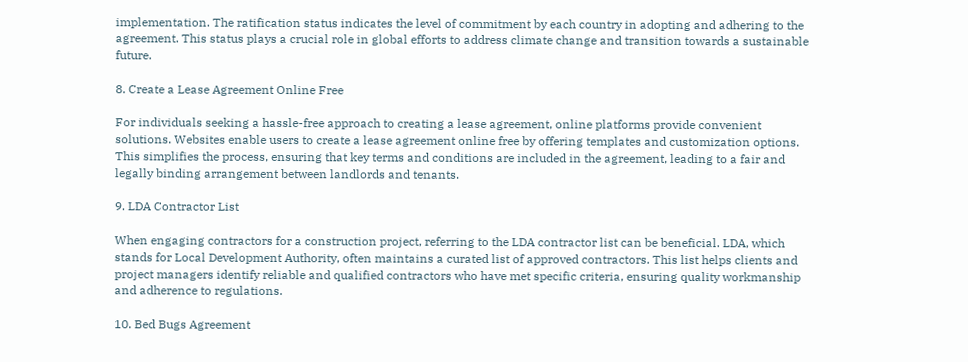implementation. The ratification status indicates the level of commitment by each country in adopting and adhering to the agreement. This status plays a crucial role in global efforts to address climate change and transition towards a sustainable future.

8. Create a Lease Agreement Online Free

For individuals seeking a hassle-free approach to creating a lease agreement, online platforms provide convenient solutions. Websites enable users to create a lease agreement online free by offering templates and customization options. This simplifies the process, ensuring that key terms and conditions are included in the agreement, leading to a fair and legally binding arrangement between landlords and tenants.

9. LDA Contractor List

When engaging contractors for a construction project, referring to the LDA contractor list can be beneficial. LDA, which stands for Local Development Authority, often maintains a curated list of approved contractors. This list helps clients and project managers identify reliable and qualified contractors who have met specific criteria, ensuring quality workmanship and adherence to regulations.

10. Bed Bugs Agreement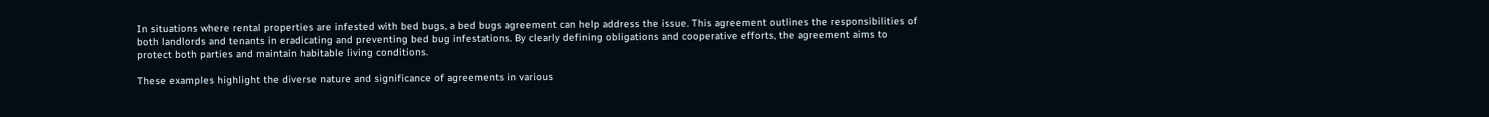In situations where rental properties are infested with bed bugs, a bed bugs agreement can help address the issue. This agreement outlines the responsibilities of both landlords and tenants in eradicating and preventing bed bug infestations. By clearly defining obligations and cooperative efforts, the agreement aims to protect both parties and maintain habitable living conditions.

These examples highlight the diverse nature and significance of agreements in various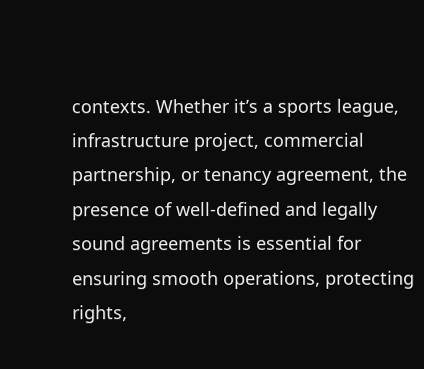contexts. Whether it’s a sports league, infrastructure project, commercial partnership, or tenancy agreement, the presence of well-defined and legally sound agreements is essential for ensuring smooth operations, protecting rights,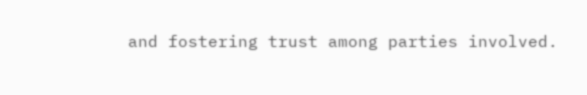and fostering trust among parties involved.